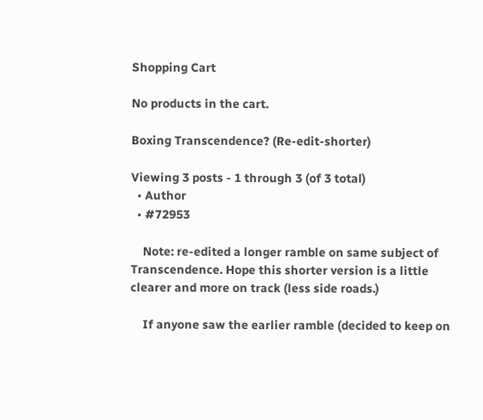Shopping Cart

No products in the cart.

Boxing Transcendence? (Re-edit-shorter)

Viewing 3 posts - 1 through 3 (of 3 total)
  • Author
  • #72953

    Note: re-edited a longer ramble on same subject of Transcendence. Hope this shorter version is a little clearer and more on track (less side roads.)

    If anyone saw the earlier ramble (decided to keep on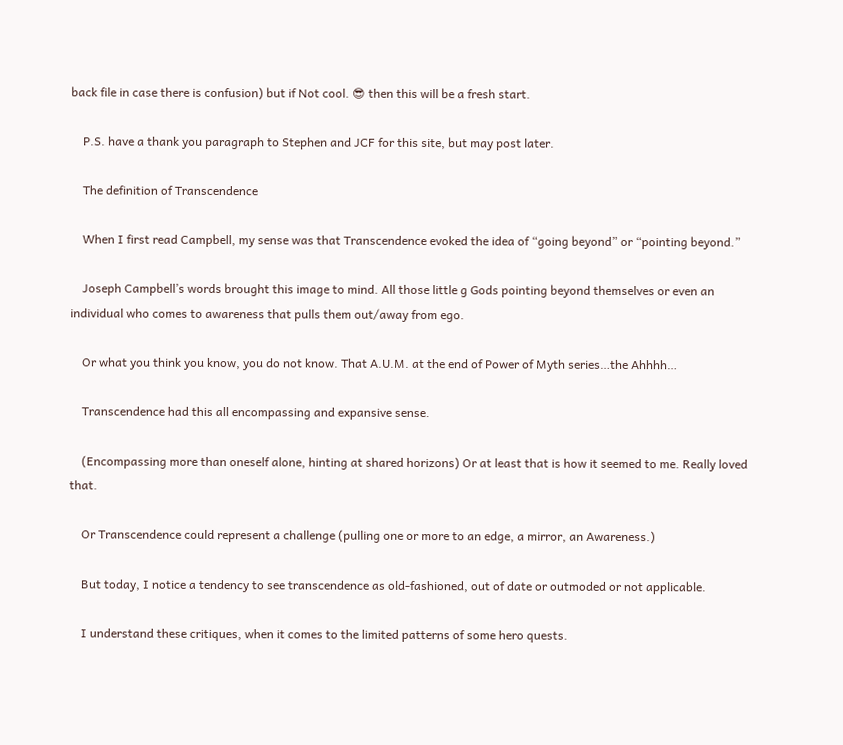back file in case there is confusion) but if Not cool. 😎 then this will be a fresh start.

    P.S. have a thank you paragraph to Stephen and JCF for this site, but may post later.

    The definition of Transcendence

    When I first read Campbell, my sense was that Transcendence evoked the idea of “going beyond” or “pointing beyond.”

    Joseph Campbell’s words brought this image to mind. All those little g Gods pointing beyond themselves or even an individual who comes to awareness that pulls them out/away from ego.

    Or what you think you know, you do not know. That A.U.M. at the end of Power of Myth series…the Ahhhh…

    Transcendence had this all encompassing and expansive sense.

    (Encompassing more than oneself alone, hinting at shared horizons) Or at least that is how it seemed to me. Really loved that.

    Or Transcendence could represent a challenge (pulling one or more to an edge, a mirror, an Awareness.)

    But today, I notice a tendency to see transcendence as old-fashioned, out of date or outmoded or not applicable.

    I understand these critiques, when it comes to the limited patterns of some hero quests.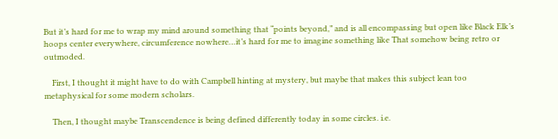But it’s hard for me to wrap my mind around something that “points beyond,” and is all encompassing but open like Black Elk’s hoops center everywhere, circumference nowhere…it’s hard for me to imagine something like That somehow being retro or outmoded.

    First, I thought it might have to do with Campbell hinting at mystery, but maybe that makes this subject lean too metaphysical for some modern scholars.

    Then, I thought maybe Transcendence is being defined differently today in some circles. i.e.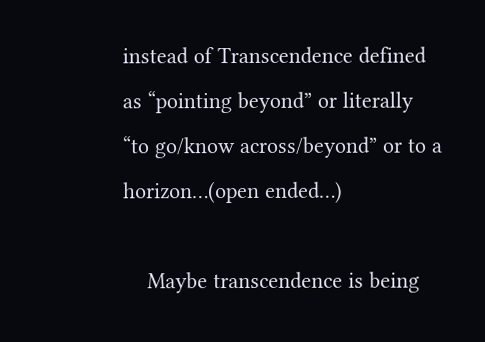instead of Transcendence defined as “pointing beyond” or literally “to go/know across/beyond” or to a horizon…(open ended…)

    Maybe transcendence is being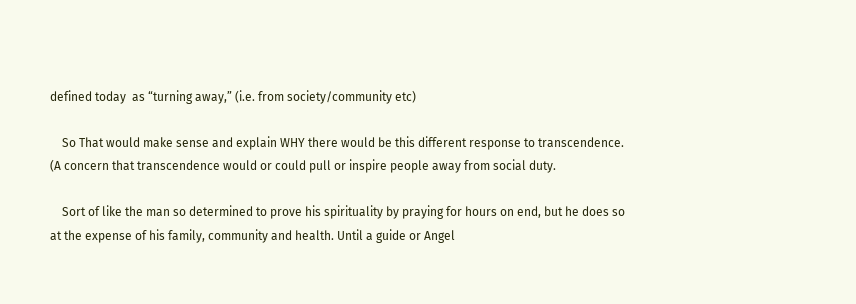defined today  as “turning away,” (i.e. from society/community etc)

    So That would make sense and explain WHY there would be this different response to transcendence. (A concern that transcendence would or could pull or inspire people away from social duty.

    Sort of like the man so determined to prove his spirituality by praying for hours on end, but he does so at the expense of his family, community and health. Until a guide or Angel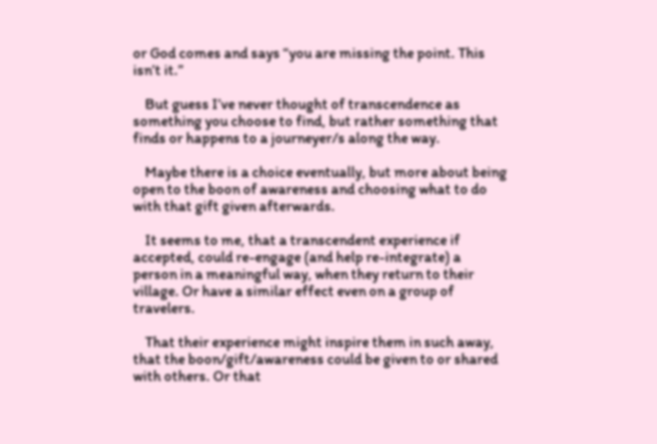or God comes and says “you are missing the point. This isn’t it.”

    But guess I’ve never thought of transcendence as something you choose to find, but rather something that finds or happens to a journeyer/s along the way.

    Maybe there is a choice eventually, but more about being open to the boon of awareness and choosing what to do with that gift given afterwards.

    It seems to me, that a transcendent experience if accepted, could re-engage (and help re-integrate) a person in a meaningful way, when they return to their village. Or have a similar effect even on a group of travelers.

    That their experience might inspire them in such away, that the boon/gift/awareness could be given to or shared with others. Or that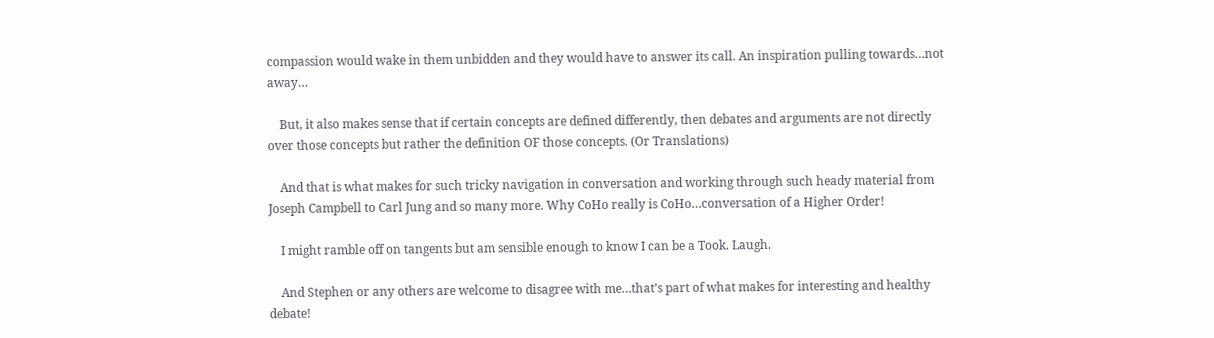compassion would wake in them unbidden and they would have to answer its call. An inspiration pulling towards…not away…

    But, it also makes sense that if certain concepts are defined differently, then debates and arguments are not directly over those concepts but rather the definition OF those concepts. (Or Translations)

    And that is what makes for such tricky navigation in conversation and working through such heady material from Joseph Campbell to Carl Jung and so many more. Why CoHo really is CoHo…conversation of a Higher Order!

    I might ramble off on tangents but am sensible enough to know I can be a Took. Laugh.

    And Stephen or any others are welcome to disagree with me…that’s part of what makes for interesting and healthy debate!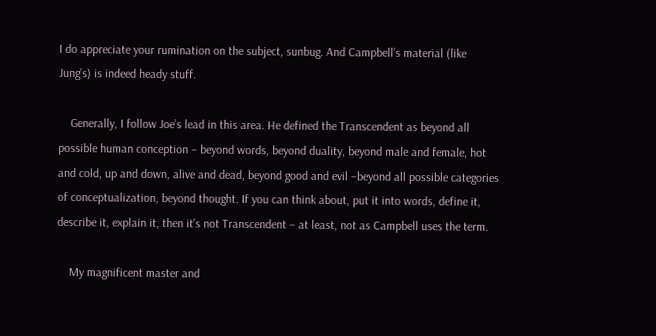I do appreciate your rumination on the subject, sunbug. And Campbell’s material (like Jung’s) is indeed heady stuff.

    Generally, I follow Joe’s lead in this area. He defined the Transcendent as beyond all possible human conception – beyond words, beyond duality, beyond male and female, hot and cold, up and down, alive and dead, beyond good and evil –beyond all possible categories of conceptualization, beyond thought. If you can think about, put it into words, define it, describe it, explain it, then it’s not Transcendent – at least, not as Campbell uses the term.

    My magnificent master and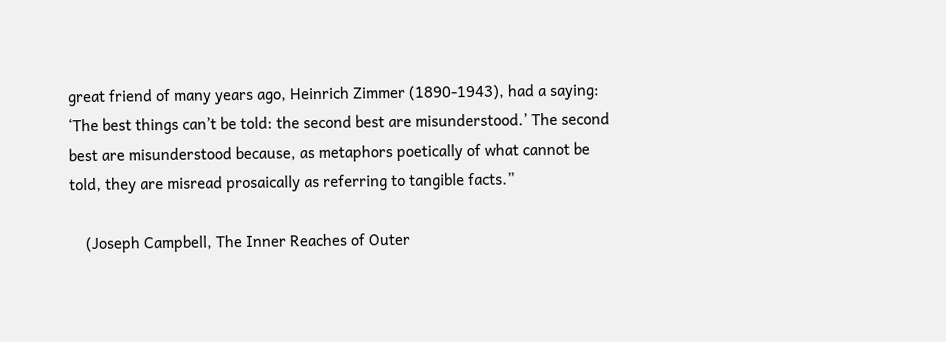great friend of many years ago, Heinrich Zimmer (1890-1943), had a saying: ‘The best things can’t be told: the second best are misunderstood.’ The second best are misunderstood because, as metaphors poetically of what cannot be told, they are misread prosaically as referring to tangible facts.”

    (Joseph Campbell, The Inner Reaches of Outer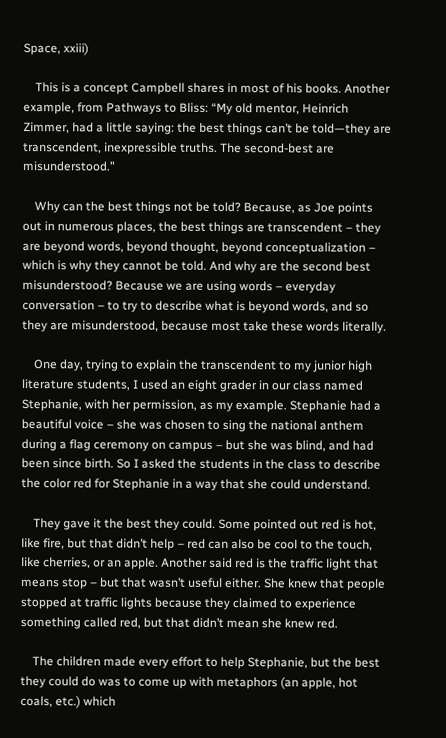Space, xxiii)

    This is a concept Campbell shares in most of his books. Another example, from Pathways to Bliss: “My old mentor, Heinrich Zimmer, had a little saying: the best things can’t be told—they are transcendent, inexpressible truths. The second-best are misunderstood.”

    Why can the best things not be told? Because, as Joe points out in numerous places, the best things are transcendent – they are beyond words, beyond thought, beyond conceptualization – which is why they cannot be told. And why are the second best misunderstood? Because we are using words – everyday conversation – to try to describe what is beyond words, and so they are misunderstood, because most take these words literally.

    One day, trying to explain the transcendent to my junior high literature students, I used an eight grader in our class named Stephanie, with her permission, as my example. Stephanie had a beautiful voice – she was chosen to sing the national anthem during a flag ceremony on campus – but she was blind, and had been since birth. So I asked the students in the class to describe the color red for Stephanie in a way that she could understand.

    They gave it the best they could. Some pointed out red is hot, like fire, but that didn’t help – red can also be cool to the touch, like cherries, or an apple. Another said red is the traffic light that means stop – but that wasn’t useful either. She knew that people stopped at traffic lights because they claimed to experience something called red, but that didn’t mean she knew red.

    The children made every effort to help Stephanie, but the best they could do was to come up with metaphors (an apple, hot coals, etc.) which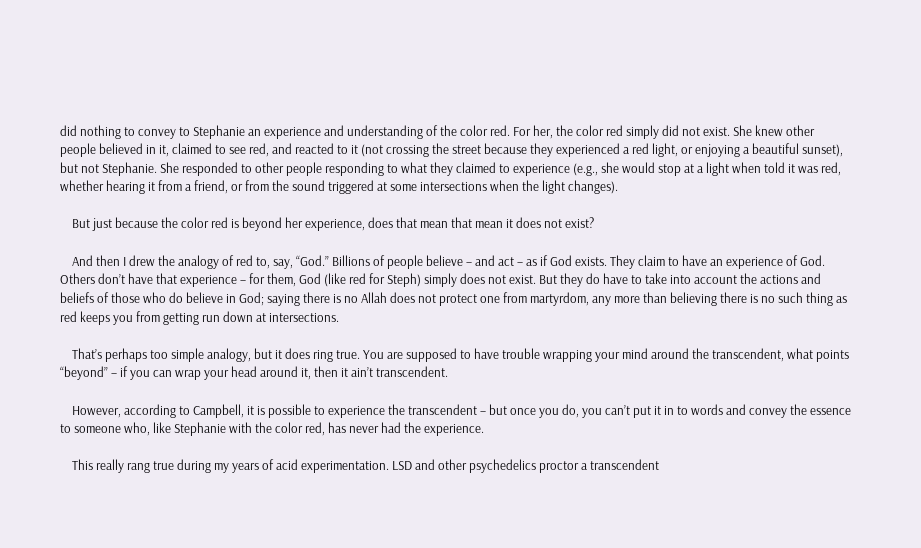did nothing to convey to Stephanie an experience and understanding of the color red. For her, the color red simply did not exist. She knew other people believed in it, claimed to see red, and reacted to it (not crossing the street because they experienced a red light, or enjoying a beautiful sunset), but not Stephanie. She responded to other people responding to what they claimed to experience (e.g., she would stop at a light when told it was red, whether hearing it from a friend, or from the sound triggered at some intersections when the light changes).

    But just because the color red is beyond her experience, does that mean that mean it does not exist?

    And then I drew the analogy of red to, say, “God.” Billions of people believe – and act – as if God exists. They claim to have an experience of God. Others don’t have that experience – for them, God (like red for Steph) simply does not exist. But they do have to take into account the actions and beliefs of those who do believe in God; saying there is no Allah does not protect one from martyrdom, any more than believing there is no such thing as red keeps you from getting run down at intersections.

    That’s perhaps too simple analogy, but it does ring true. You are supposed to have trouble wrapping your mind around the transcendent, what points “beyond” – if you can wrap your head around it, then it ain’t transcendent.

    However, according to Campbell, it is possible to experience the transcendent – but once you do, you can’t put it in to words and convey the essence to someone who, like Stephanie with the color red, has never had the experience.

    This really rang true during my years of acid experimentation. LSD and other psychedelics proctor a transcendent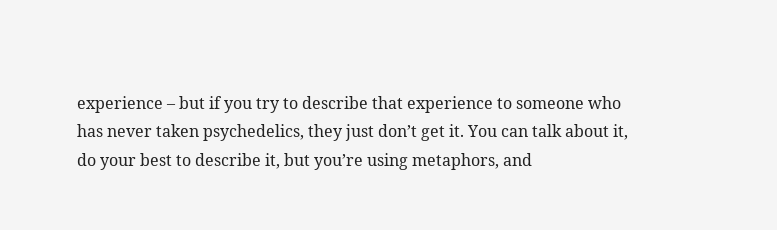experience – but if you try to describe that experience to someone who has never taken psychedelics, they just don’t get it. You can talk about it, do your best to describe it, but you’re using metaphors, and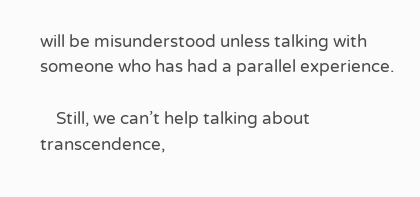will be misunderstood unless talking with someone who has had a parallel experience.

    Still, we can’t help talking about transcendence,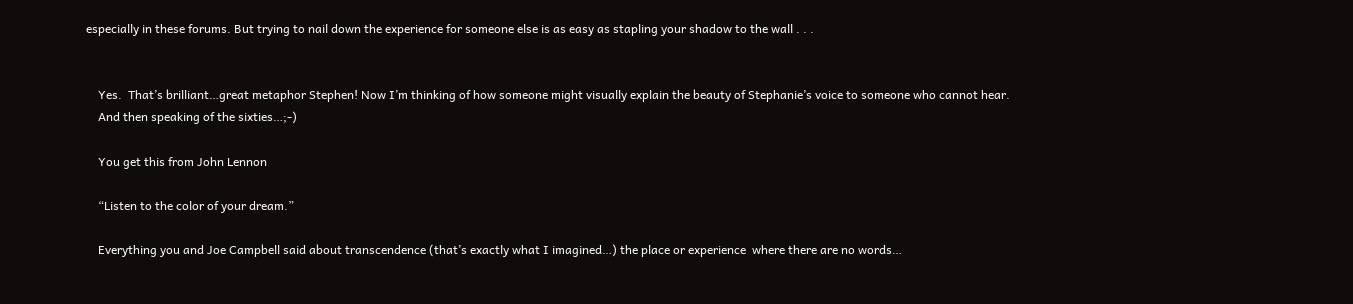especially in these forums. But trying to nail down the experience for someone else is as easy as stapling your shadow to the wall . . .


    Yes.  That’s brilliant…great metaphor Stephen! Now I’m thinking of how someone might visually explain the beauty of Stephanie’s voice to someone who cannot hear.
    And then speaking of the sixties…;-)

    You get this from John Lennon

    “Listen to the color of your dream.”

    Everything you and Joe Campbell said about transcendence (that’s exactly what I imagined…) the place or experience  where there are no words…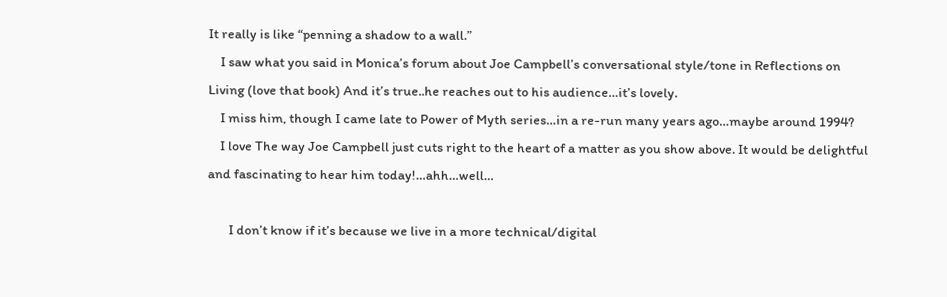It really is like “penning a shadow to a wall.”
    I saw what you said in Monica’s forum about Joe Campbell’s conversational style/tone in Reflections on Living (love that book) And it’s true..he reaches out to his audience…it’s lovely.
    I miss him, though I came late to Power of Myth series…in a re-run many years ago…maybe around 1994?
    I love The way Joe Campbell just cuts right to the heart of a matter as you show above. It would be delightful and fascinating to hear him today!…ahh…well…

       I don’t know if it’s because we live in a more technical/digital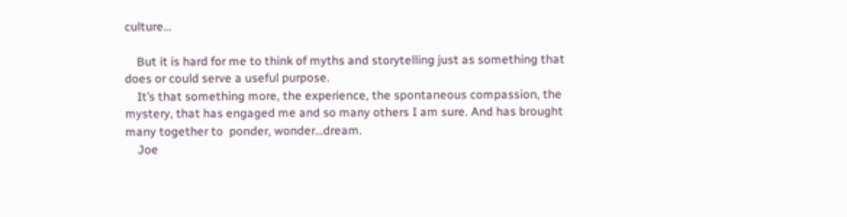culture…

    But it is hard for me to think of myths and storytelling just as something that does or could serve a useful purpose.
    It’s that something more, the experience, the spontaneous compassion, the mystery, that has engaged me and so many others I am sure. And has brought many together to  ponder, wonder…dream.
    Joe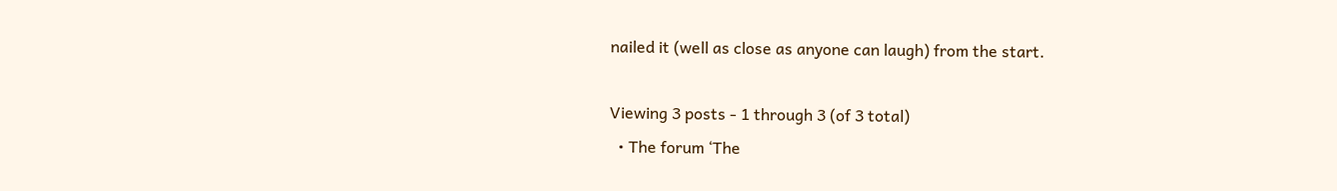nailed it (well as close as anyone can laugh) from the start.

Viewing 3 posts - 1 through 3 (of 3 total)
  • The forum ‘The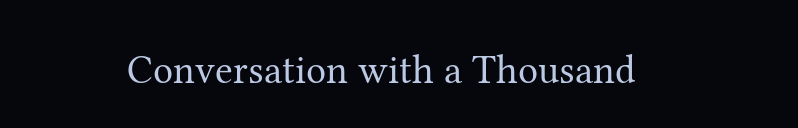Conversation with a Thousand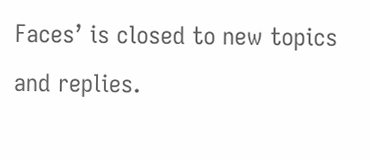Faces’ is closed to new topics and replies.